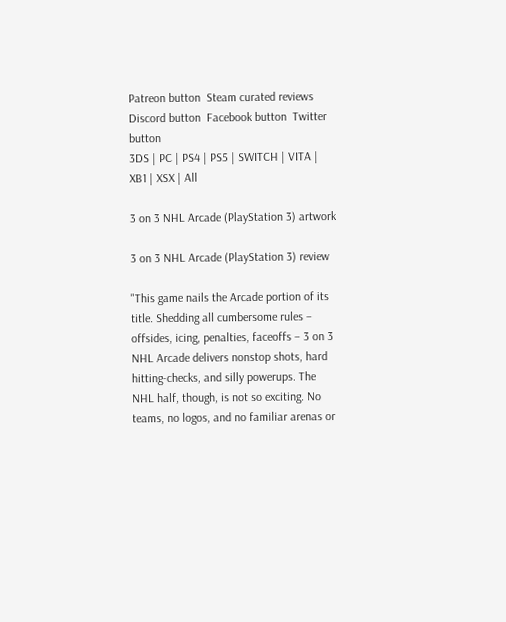Patreon button  Steam curated reviews  Discord button  Facebook button  Twitter button
3DS | PC | PS4 | PS5 | SWITCH | VITA | XB1 | XSX | All

3 on 3 NHL Arcade (PlayStation 3) artwork

3 on 3 NHL Arcade (PlayStation 3) review

"This game nails the Arcade portion of its title. Shedding all cumbersome rules – offsides, icing, penalties, faceoffs – 3 on 3 NHL Arcade delivers nonstop shots, hard hitting-checks, and silly powerups. The NHL half, though, is not so exciting. No teams, no logos, and no familiar arenas or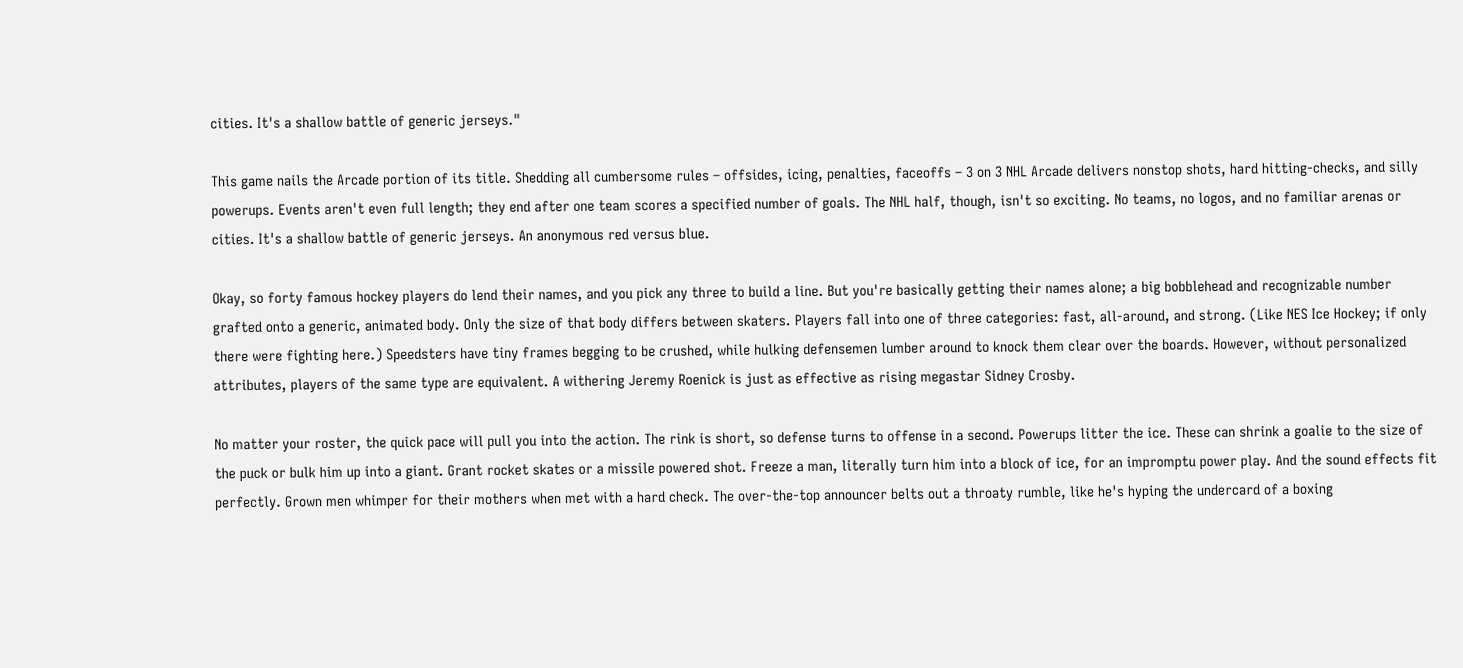cities. It's a shallow battle of generic jerseys."

This game nails the Arcade portion of its title. Shedding all cumbersome rules – offsides, icing, penalties, faceoffs – 3 on 3 NHL Arcade delivers nonstop shots, hard hitting-checks, and silly powerups. Events aren't even full length; they end after one team scores a specified number of goals. The NHL half, though, isn't so exciting. No teams, no logos, and no familiar arenas or cities. It's a shallow battle of generic jerseys. An anonymous red versus blue.

Okay, so forty famous hockey players do lend their names, and you pick any three to build a line. But you're basically getting their names alone; a big bobblehead and recognizable number grafted onto a generic, animated body. Only the size of that body differs between skaters. Players fall into one of three categories: fast, all-around, and strong. (Like NES Ice Hockey; if only there were fighting here.) Speedsters have tiny frames begging to be crushed, while hulking defensemen lumber around to knock them clear over the boards. However, without personalized attributes, players of the same type are equivalent. A withering Jeremy Roenick is just as effective as rising megastar Sidney Crosby.

No matter your roster, the quick pace will pull you into the action. The rink is short, so defense turns to offense in a second. Powerups litter the ice. These can shrink a goalie to the size of the puck or bulk him up into a giant. Grant rocket skates or a missile powered shot. Freeze a man, literally turn him into a block of ice, for an impromptu power play. And the sound effects fit perfectly. Grown men whimper for their mothers when met with a hard check. The over-the-top announcer belts out a throaty rumble, like he's hyping the undercard of a boxing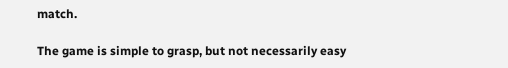match.

The game is simple to grasp, but not necessarily easy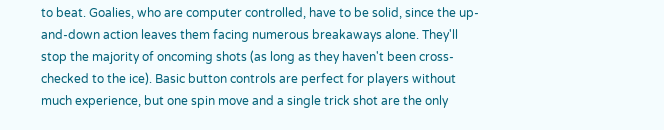to beat. Goalies, who are computer controlled, have to be solid, since the up-and-down action leaves them facing numerous breakaways alone. They'll stop the majority of oncoming shots (as long as they haven't been cross-checked to the ice). Basic button controls are perfect for players without much experience, but one spin move and a single trick shot are the only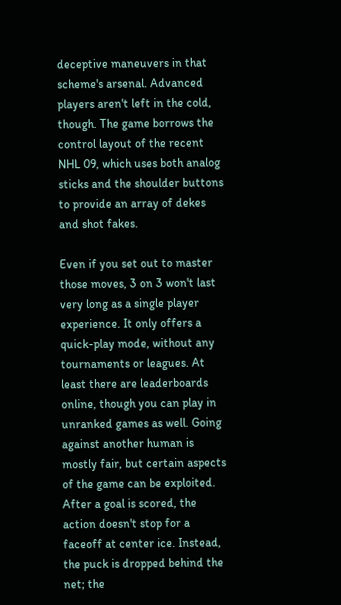deceptive maneuvers in that scheme's arsenal. Advanced players aren't left in the cold, though. The game borrows the control layout of the recent NHL 09, which uses both analog sticks and the shoulder buttons to provide an array of dekes and shot fakes.

Even if you set out to master those moves, 3 on 3 won't last very long as a single player experience. It only offers a quick-play mode, without any tournaments or leagues. At least there are leaderboards online, though you can play in unranked games as well. Going against another human is mostly fair, but certain aspects of the game can be exploited. After a goal is scored, the action doesn't stop for a faceoff at center ice. Instead, the puck is dropped behind the net; the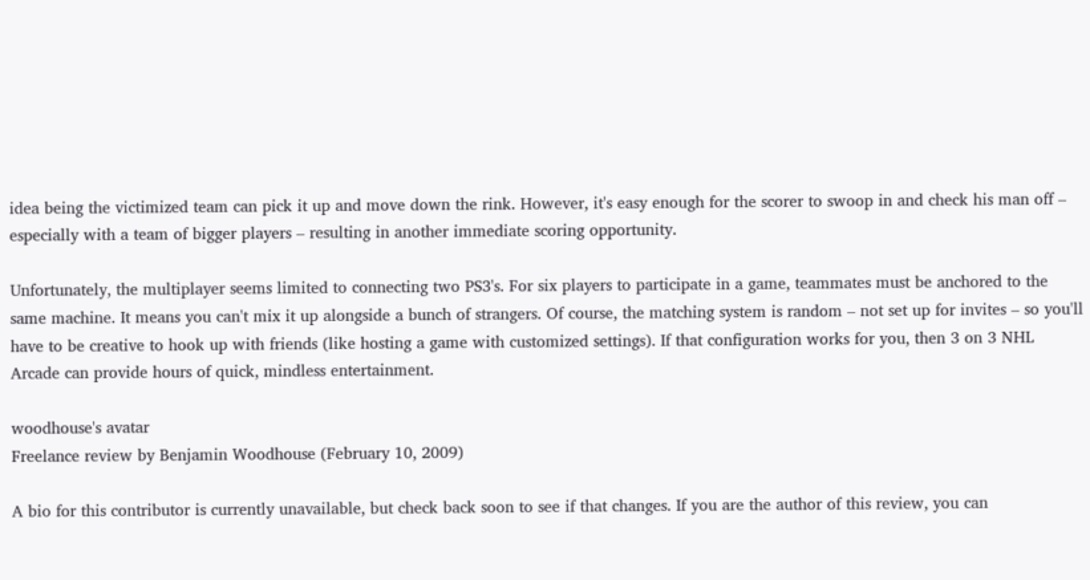idea being the victimized team can pick it up and move down the rink. However, it's easy enough for the scorer to swoop in and check his man off – especially with a team of bigger players – resulting in another immediate scoring opportunity.

Unfortunately, the multiplayer seems limited to connecting two PS3's. For six players to participate in a game, teammates must be anchored to the same machine. It means you can't mix it up alongside a bunch of strangers. Of course, the matching system is random – not set up for invites – so you'll have to be creative to hook up with friends (like hosting a game with customized settings). If that configuration works for you, then 3 on 3 NHL Arcade can provide hours of quick, mindless entertainment.

woodhouse's avatar
Freelance review by Benjamin Woodhouse (February 10, 2009)

A bio for this contributor is currently unavailable, but check back soon to see if that changes. If you are the author of this review, you can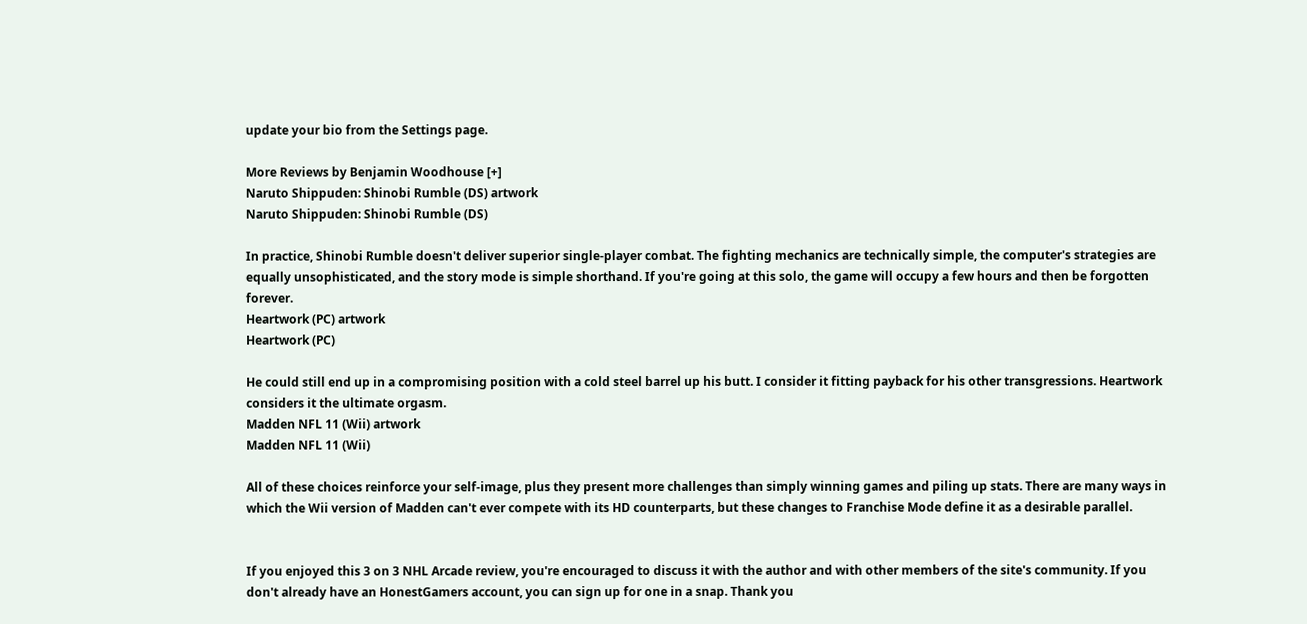update your bio from the Settings page.

More Reviews by Benjamin Woodhouse [+]
Naruto Shippuden: Shinobi Rumble (DS) artwork
Naruto Shippuden: Shinobi Rumble (DS)

In practice, Shinobi Rumble doesn't deliver superior single-player combat. The fighting mechanics are technically simple, the computer's strategies are equally unsophisticated, and the story mode is simple shorthand. If you're going at this solo, the game will occupy a few hours and then be forgotten forever.
Heartwork (PC) artwork
Heartwork (PC)

He could still end up in a compromising position with a cold steel barrel up his butt. I consider it fitting payback for his other transgressions. Heartwork considers it the ultimate orgasm.
Madden NFL 11 (Wii) artwork
Madden NFL 11 (Wii)

All of these choices reinforce your self-image, plus they present more challenges than simply winning games and piling up stats. There are many ways in which the Wii version of Madden can't ever compete with its HD counterparts, but these changes to Franchise Mode define it as a desirable parallel.


If you enjoyed this 3 on 3 NHL Arcade review, you're encouraged to discuss it with the author and with other members of the site's community. If you don't already have an HonestGamers account, you can sign up for one in a snap. Thank you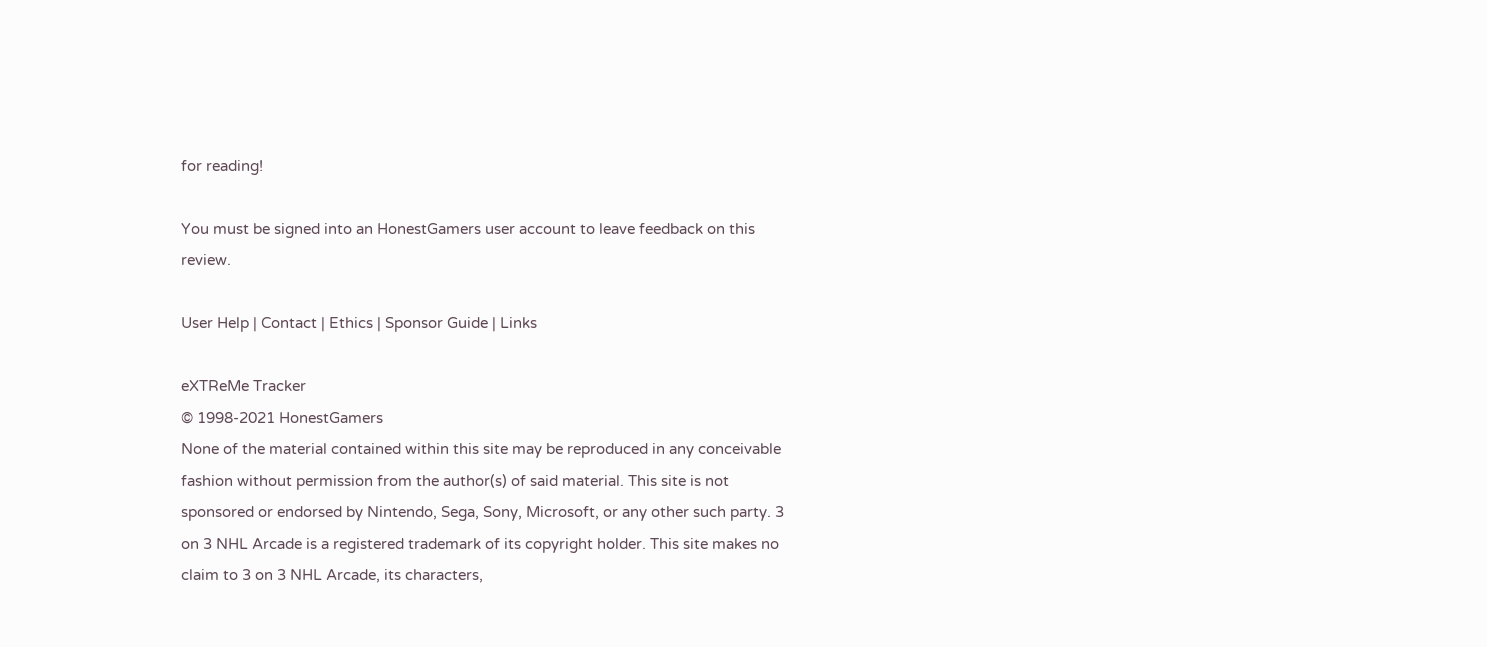for reading!

You must be signed into an HonestGamers user account to leave feedback on this review.

User Help | Contact | Ethics | Sponsor Guide | Links

eXTReMe Tracker
© 1998-2021 HonestGamers
None of the material contained within this site may be reproduced in any conceivable fashion without permission from the author(s) of said material. This site is not sponsored or endorsed by Nintendo, Sega, Sony, Microsoft, or any other such party. 3 on 3 NHL Arcade is a registered trademark of its copyright holder. This site makes no claim to 3 on 3 NHL Arcade, its characters,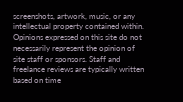screenshots, artwork, music, or any intellectual property contained within. Opinions expressed on this site do not necessarily represent the opinion of site staff or sponsors. Staff and freelance reviews are typically written based on time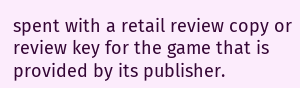spent with a retail review copy or review key for the game that is provided by its publisher.